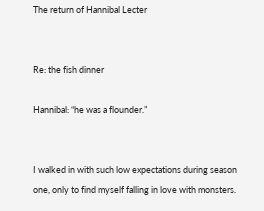The return of Hannibal Lecter


Re: the fish dinner

Hannibal: “he was a flounder.”


I walked in with such low expectations during season one, only to find myself falling in love with monsters.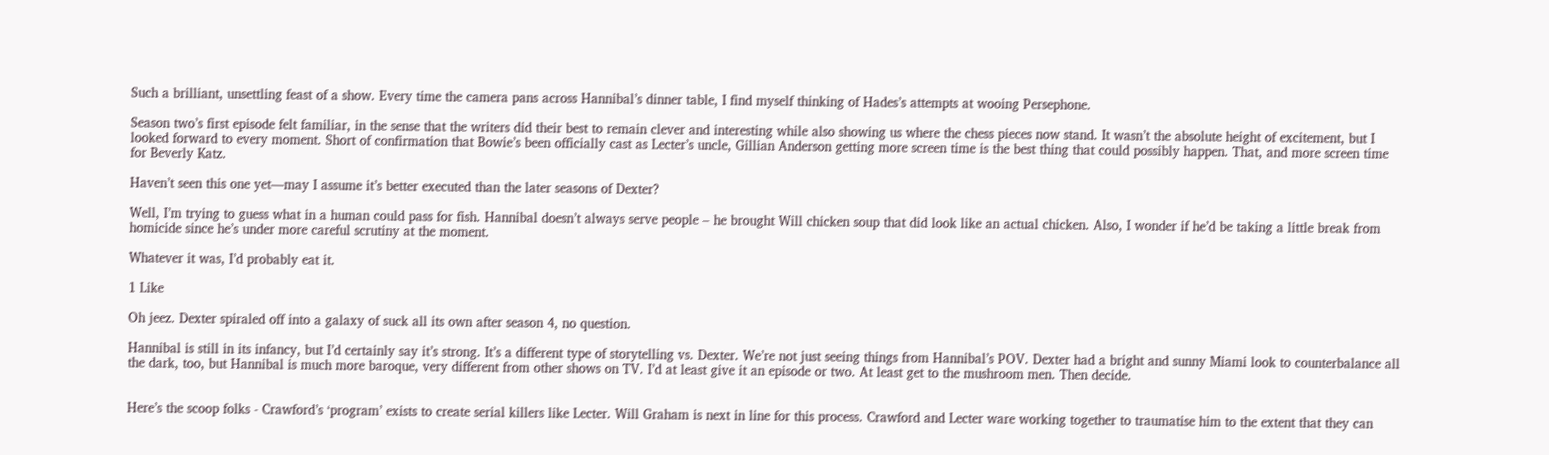Such a brilliant, unsettling feast of a show. Every time the camera pans across Hannibal’s dinner table, I find myself thinking of Hades’s attempts at wooing Persephone.

Season two’s first episode felt familiar, in the sense that the writers did their best to remain clever and interesting while also showing us where the chess pieces now stand. It wasn’t the absolute height of excitement, but I looked forward to every moment. Short of confirmation that Bowie’s been officially cast as Lecter’s uncle, Gillian Anderson getting more screen time is the best thing that could possibly happen. That, and more screen time for Beverly Katz.

Haven’t seen this one yet—may I assume it’s better executed than the later seasons of Dexter?

Well, I’m trying to guess what in a human could pass for fish. Hannibal doesn’t always serve people – he brought Will chicken soup that did look like an actual chicken. Also, I wonder if he’d be taking a little break from homicide since he’s under more careful scrutiny at the moment.

Whatever it was, I’d probably eat it.

1 Like

Oh jeez. Dexter spiraled off into a galaxy of suck all its own after season 4, no question.

Hannibal is still in its infancy, but I’d certainly say it’s strong. It’s a different type of storytelling vs. Dexter. We’re not just seeing things from Hannibal’s POV. Dexter had a bright and sunny Miami look to counterbalance all the dark, too, but Hannibal is much more baroque, very different from other shows on TV. I’d at least give it an episode or two. At least get to the mushroom men. Then decide.


Here’s the scoop folks - Crawford’s ‘program’ exists to create serial killers like Lecter. Will Graham is next in line for this process. Crawford and Lecter ware working together to traumatise him to the extent that they can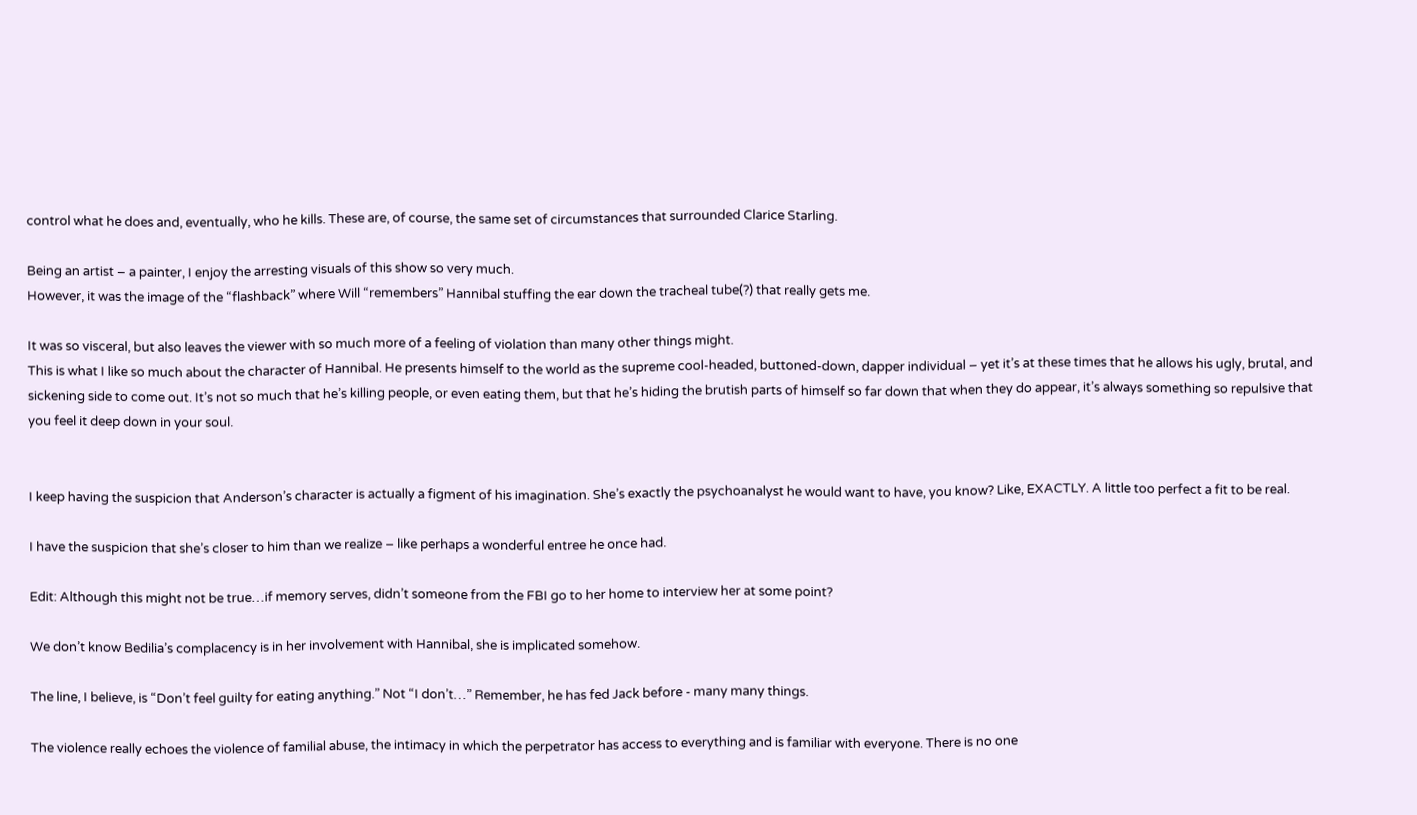control what he does and, eventually, who he kills. These are, of course, the same set of circumstances that surrounded Clarice Starling.

Being an artist – a painter, I enjoy the arresting visuals of this show so very much.
However, it was the image of the “flashback” where Will “remembers” Hannibal stuffing the ear down the tracheal tube(?) that really gets me.

It was so visceral, but also leaves the viewer with so much more of a feeling of violation than many other things might.
This is what I like so much about the character of Hannibal. He presents himself to the world as the supreme cool-headed, buttoned-down, dapper individual – yet it’s at these times that he allows his ugly, brutal, and sickening side to come out. It’s not so much that he’s killing people, or even eating them, but that he’s hiding the brutish parts of himself so far down that when they do appear, it’s always something so repulsive that you feel it deep down in your soul.


I keep having the suspicion that Anderson’s character is actually a figment of his imagination. She’s exactly the psychoanalyst he would want to have, you know? Like, EXACTLY. A little too perfect a fit to be real.

I have the suspicion that she’s closer to him than we realize – like perhaps a wonderful entree he once had.

Edit: Although this might not be true…if memory serves, didn’t someone from the FBI go to her home to interview her at some point?

We don’t know Bedilia’s complacency is in her involvement with Hannibal, she is implicated somehow.

The line, I believe, is “Don’t feel guilty for eating anything.” Not “I don’t…” Remember, he has fed Jack before - many many things.

The violence really echoes the violence of familial abuse, the intimacy in which the perpetrator has access to everything and is familiar with everyone. There is no one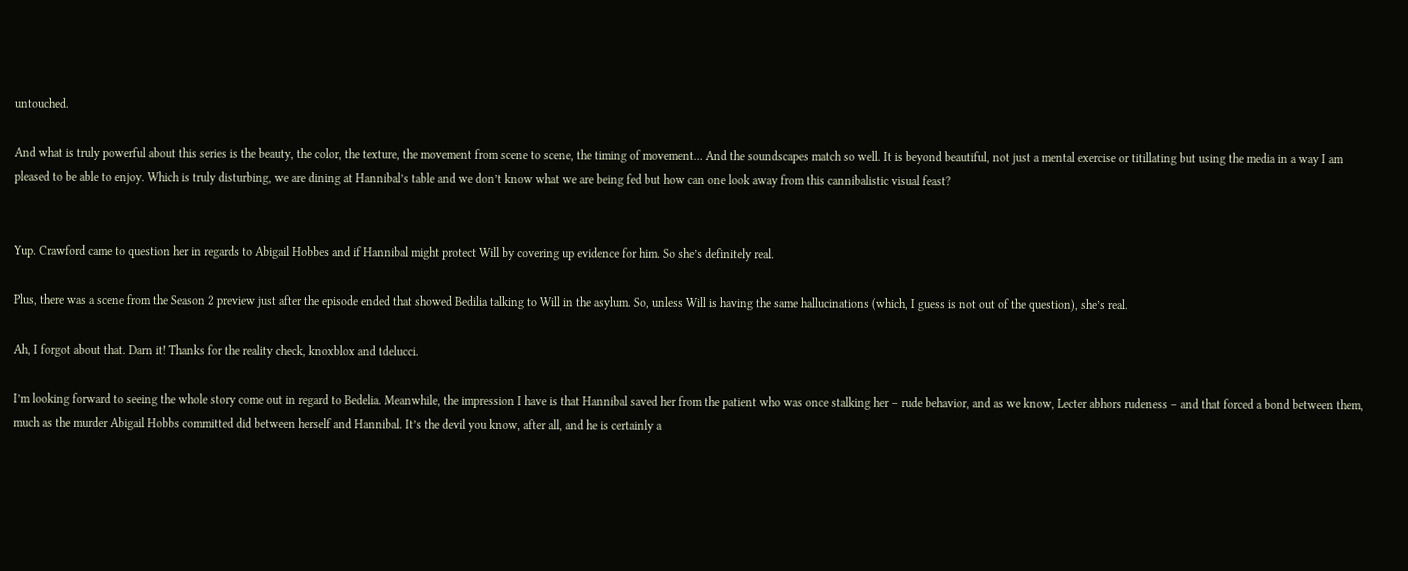untouched.

And what is truly powerful about this series is the beauty, the color, the texture, the movement from scene to scene, the timing of movement… And the soundscapes match so well. It is beyond beautiful, not just a mental exercise or titillating but using the media in a way I am pleased to be able to enjoy. Which is truly disturbing, we are dining at Hannibal’s table and we don’t know what we are being fed but how can one look away from this cannibalistic visual feast?


Yup. Crawford came to question her in regards to Abigail Hobbes and if Hannibal might protect Will by covering up evidence for him. So she’s definitely real.

Plus, there was a scene from the Season 2 preview just after the episode ended that showed Bedilia talking to Will in the asylum. So, unless Will is having the same hallucinations (which, I guess is not out of the question), she’s real.

Ah, I forgot about that. Darn it! Thanks for the reality check, knoxblox and tdelucci.

I’m looking forward to seeing the whole story come out in regard to Bedelia. Meanwhile, the impression I have is that Hannibal saved her from the patient who was once stalking her – rude behavior, and as we know, Lecter abhors rudeness – and that forced a bond between them, much as the murder Abigail Hobbs committed did between herself and Hannibal. It’s the devil you know, after all, and he is certainly a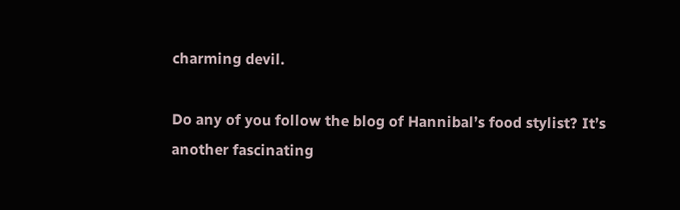charming devil.

Do any of you follow the blog of Hannibal’s food stylist? It’s another fascinating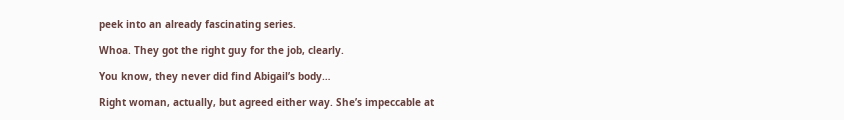peek into an already fascinating series.

Whoa. They got the right guy for the job, clearly.

You know, they never did find Abigail’s body…

Right woman, actually, but agreed either way. She’s impeccable at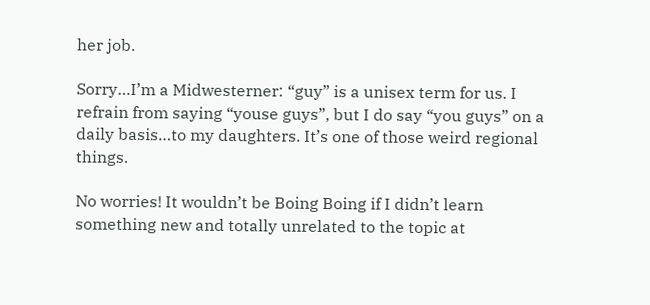her job.

Sorry…I’m a Midwesterner: “guy” is a unisex term for us. I refrain from saying “youse guys”, but I do say “you guys” on a daily basis…to my daughters. It’s one of those weird regional things.

No worries! It wouldn’t be Boing Boing if I didn’t learn something new and totally unrelated to the topic at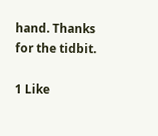hand. Thanks for the tidbit.

1 Like